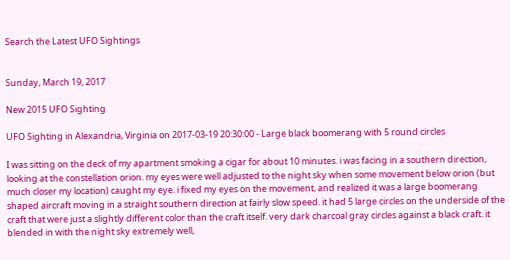Search the Latest UFO Sightings


Sunday, March 19, 2017

New 2015 UFO Sighting

UFO Sighting in Alexandria, Virginia on 2017-03-19 20:30:00 - Large black boomerang with 5 round circles

I was sitting on the deck of my apartment smoking a cigar for about 10 minutes. i was facing in a southern direction, looking at the constellation orion. my eyes were well adjusted to the night sky when some movement below orion (but much closer my location) caught my eye. i fixed my eyes on the movement, and realized it was a large boomerang shaped aircraft moving in a straight southern direction at fairly slow speed. it had 5 large circles on the underside of the craft that were just a slightly different color than the craft itself. very dark charcoal gray circles against a black craft. it blended in with the night sky extremely well,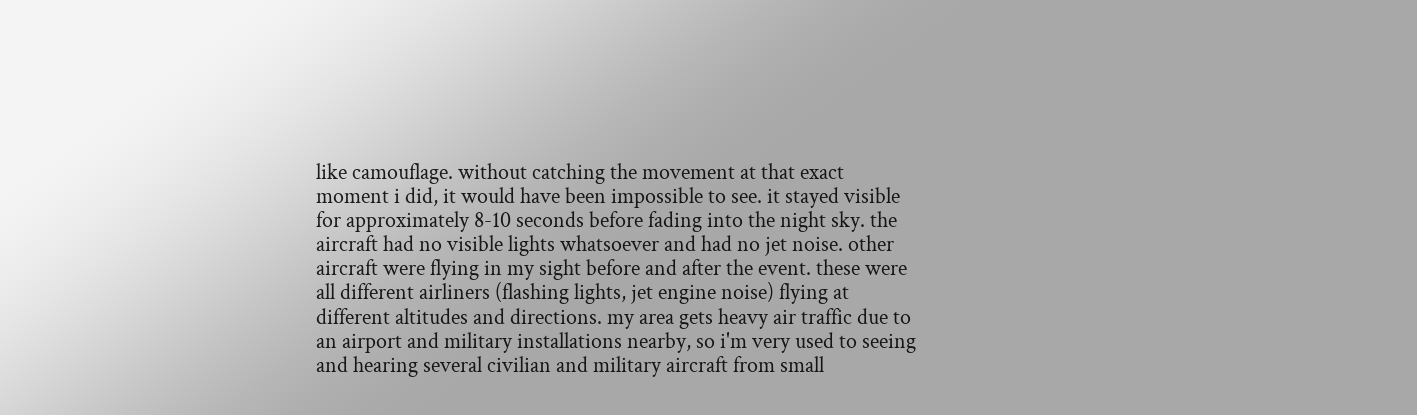like camouflage. without catching the movement at that exact moment i did, it would have been impossible to see. it stayed visible for approximately 8-10 seconds before fading into the night sky. the aircraft had no visible lights whatsoever and had no jet noise. other aircraft were flying in my sight before and after the event. these were all different airliners (flashing lights, jet engine noise) flying at different altitudes and directions. my area gets heavy air traffic due to an airport and military installations nearby, so i'm very used to seeing and hearing several civilian and military aircraft from small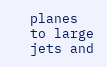planes to large jets and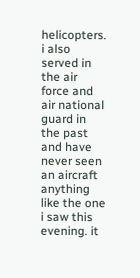helicopters. i also served in the air force and air national guard in the past and have never seen an aircraft anything like the one i saw this evening. it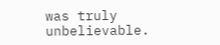was truly unbelievable.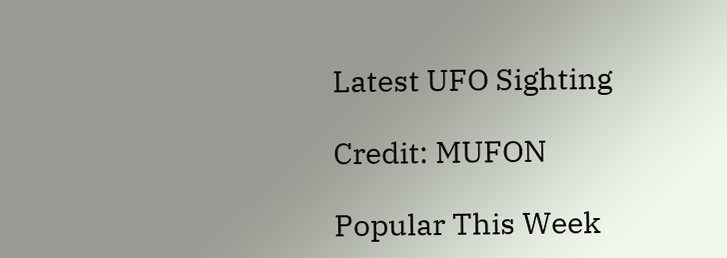Latest UFO Sighting

Credit: MUFON

Popular This Week